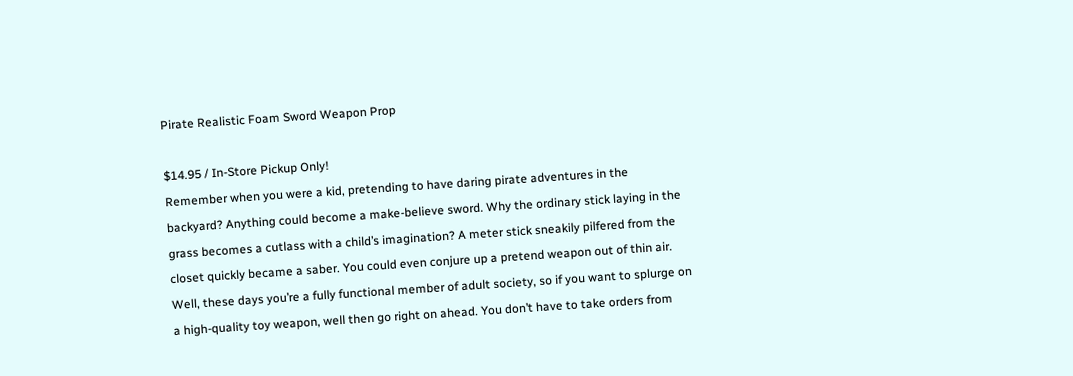Pirate Realistic Foam Sword Weapon Prop

$14.95 / In-Store Pickup Only!
Remember when you were a kid, pretending to have daring pirate adventures in the backyard? Anything could become a make-believe sword. Why the ordinary stick laying in the grass becomes a cutlass with a child’s imagination? A meter stick sneakily pilfered from the closet quickly became a saber. You could even conjure up a pretend weapon out of thin air. Well, these days you’re a fully functional member of adult society, so if you want to splurge on a high-quality toy weapon, well then go right on ahead. You don’t have to take orders from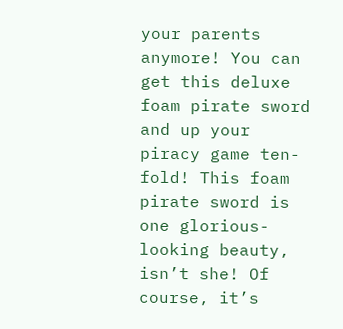your parents anymore! You can get this deluxe foam pirate sword and up your piracy game ten-fold! This foam pirate sword is one glorious-looking beauty, isn’t she! Of course, it’s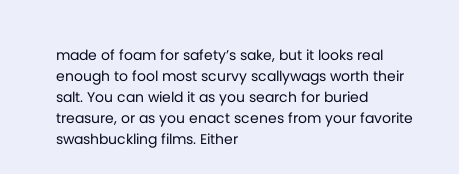made of foam for safety’s sake, but it looks real enough to fool most scurvy scallywags worth their salt. You can wield it as you search for buried treasure, or as you enact scenes from your favorite swashbuckling films. Either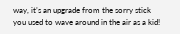way, it’s an upgrade from the sorry stick you used to wave around in the air as a kid!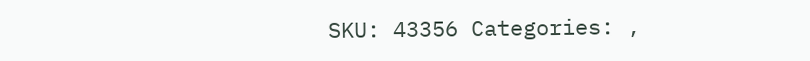SKU: 43356 Categories: ,